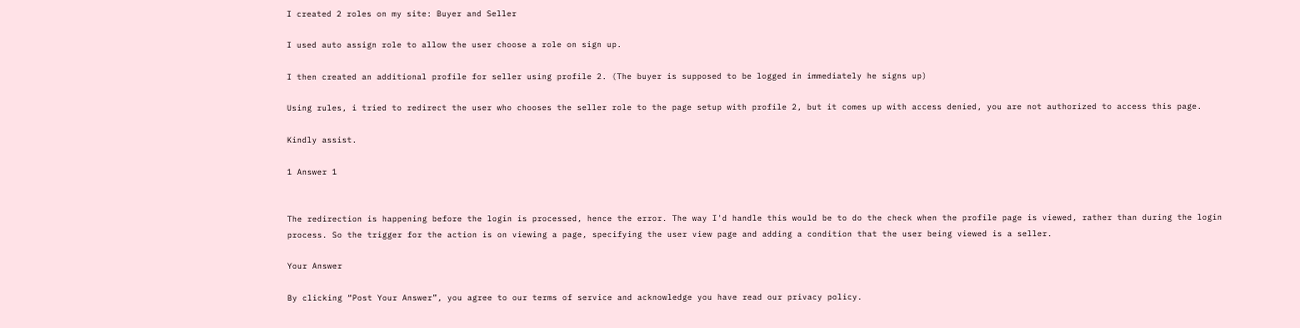I created 2 roles on my site: Buyer and Seller

I used auto assign role to allow the user choose a role on sign up.

I then created an additional profile for seller using profile 2. (The buyer is supposed to be logged in immediately he signs up)

Using rules, i tried to redirect the user who chooses the seller role to the page setup with profile 2, but it comes up with access denied, you are not authorized to access this page.

Kindly assist.

1 Answer 1


The redirection is happening before the login is processed, hence the error. The way I'd handle this would be to do the check when the profile page is viewed, rather than during the login process. So the trigger for the action is on viewing a page, specifying the user view page and adding a condition that the user being viewed is a seller.

Your Answer

By clicking “Post Your Answer”, you agree to our terms of service and acknowledge you have read our privacy policy.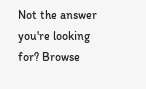Not the answer you're looking for? Browse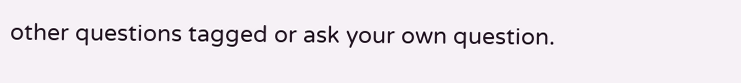other questions tagged or ask your own question.